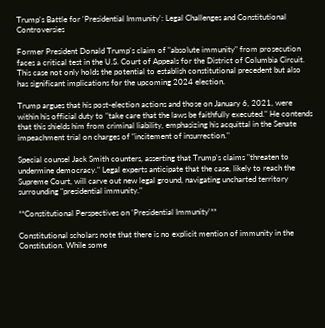Trump's Battle for 'Presidential Immunity': Legal Challenges and Constitutional Controversies

Former President Donald Trump's claim of "absolute immunity" from prosecution faces a critical test in the U.S. Court of Appeals for the District of Columbia Circuit. This case not only holds the potential to establish constitutional precedent but also has significant implications for the upcoming 2024 election.

Trump argues that his post-election actions and those on January 6, 2021, were within his official duty to "take care that the laws be faithfully executed." He contends that this shields him from criminal liability, emphasizing his acquittal in the Senate impeachment trial on charges of "incitement of insurrection."

Special counsel Jack Smith counters, asserting that Trump's claims "threaten to undermine democracy." Legal experts anticipate that the case, likely to reach the Supreme Court, will carve out new legal ground, navigating uncharted territory surrounding "presidential immunity."

**Constitutional Perspectives on 'Presidential Immunity'**

Constitutional scholars note that there is no explicit mention of immunity in the Constitution. While some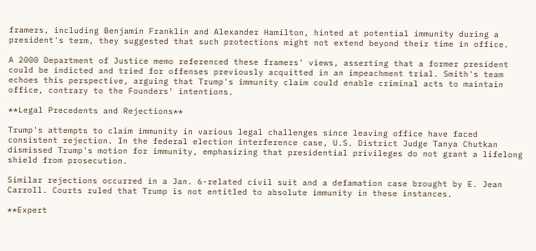framers, including Benjamin Franklin and Alexander Hamilton, hinted at potential immunity during a president's term, they suggested that such protections might not extend beyond their time in office.

A 2000 Department of Justice memo referenced these framers' views, asserting that a former president could be indicted and tried for offenses previously acquitted in an impeachment trial. Smith's team echoes this perspective, arguing that Trump's immunity claim could enable criminal acts to maintain office, contrary to the Founders' intentions.

**Legal Precedents and Rejections**

Trump's attempts to claim immunity in various legal challenges since leaving office have faced consistent rejection. In the federal election interference case, U.S. District Judge Tanya Chutkan dismissed Trump's motion for immunity, emphasizing that presidential privileges do not grant a lifelong shield from prosecution.

Similar rejections occurred in a Jan. 6-related civil suit and a defamation case brought by E. Jean Carroll. Courts ruled that Trump is not entitled to absolute immunity in these instances.

**Expert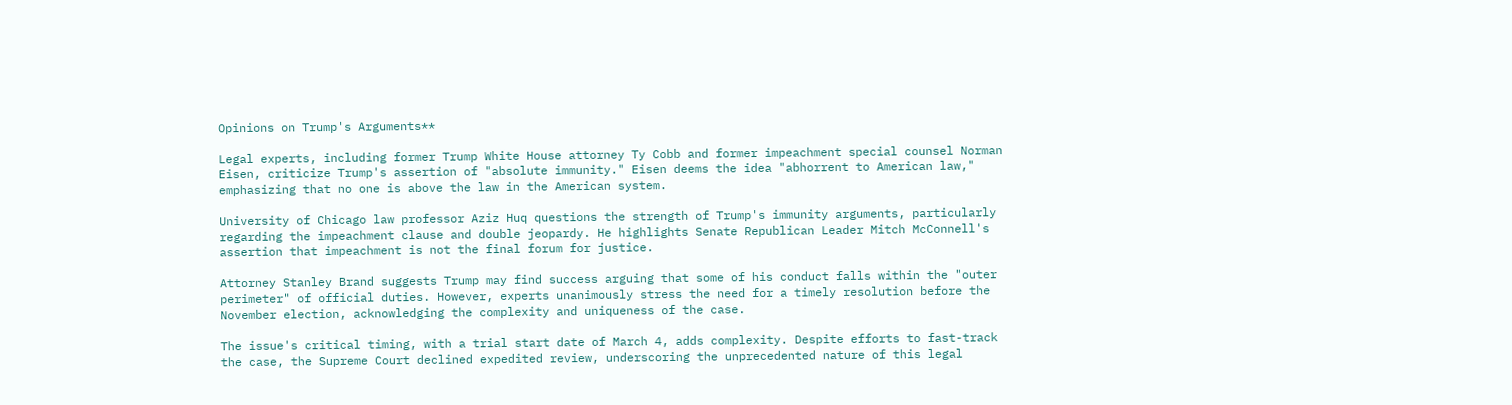Opinions on Trump's Arguments**

Legal experts, including former Trump White House attorney Ty Cobb and former impeachment special counsel Norman Eisen, criticize Trump's assertion of "absolute immunity." Eisen deems the idea "abhorrent to American law," emphasizing that no one is above the law in the American system.

University of Chicago law professor Aziz Huq questions the strength of Trump's immunity arguments, particularly regarding the impeachment clause and double jeopardy. He highlights Senate Republican Leader Mitch McConnell's assertion that impeachment is not the final forum for justice.

Attorney Stanley Brand suggests Trump may find success arguing that some of his conduct falls within the "outer perimeter" of official duties. However, experts unanimously stress the need for a timely resolution before the November election, acknowledging the complexity and uniqueness of the case.

The issue's critical timing, with a trial start date of March 4, adds complexity. Despite efforts to fast-track the case, the Supreme Court declined expedited review, underscoring the unprecedented nature of this legal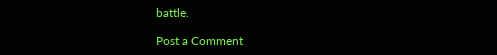battle.

Post a Comment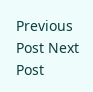Previous Post Next Post